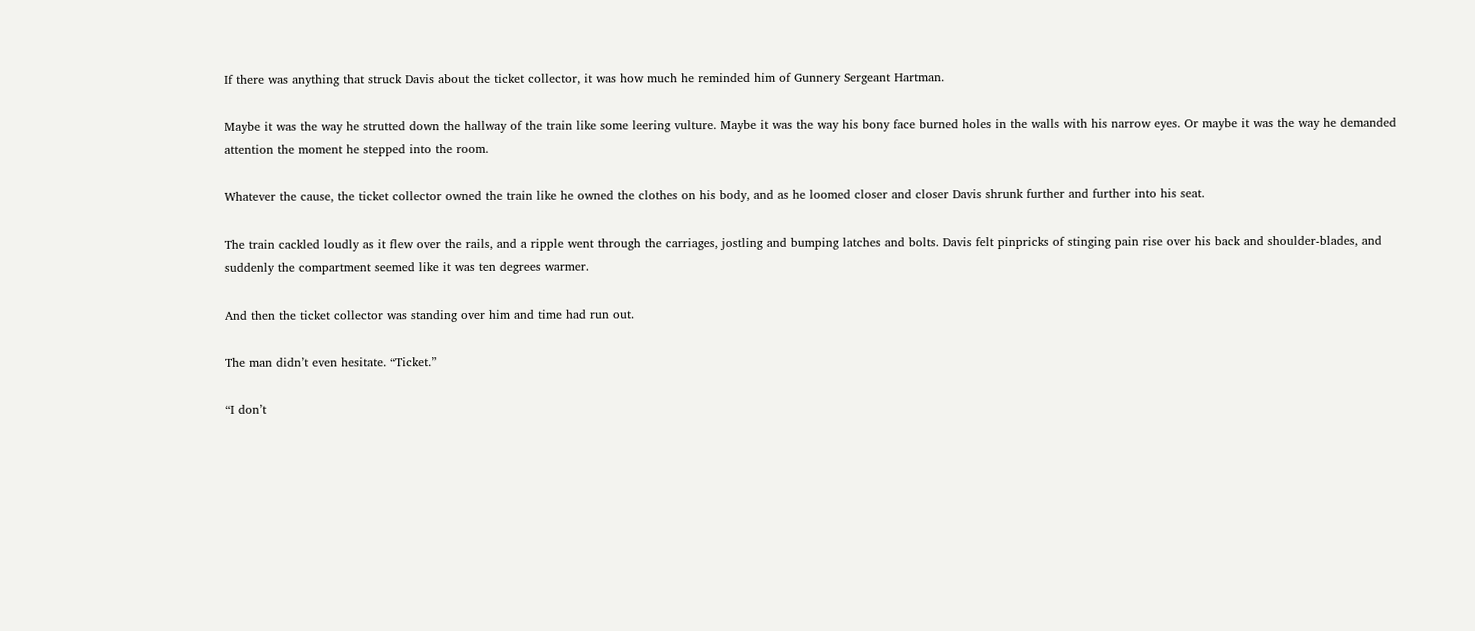If there was anything that struck Davis about the ticket collector, it was how much he reminded him of Gunnery Sergeant Hartman.

Maybe it was the way he strutted down the hallway of the train like some leering vulture. Maybe it was the way his bony face burned holes in the walls with his narrow eyes. Or maybe it was the way he demanded attention the moment he stepped into the room.

Whatever the cause, the ticket collector owned the train like he owned the clothes on his body, and as he loomed closer and closer Davis shrunk further and further into his seat.

The train cackled loudly as it flew over the rails, and a ripple went through the carriages, jostling and bumping latches and bolts. Davis felt pinpricks of stinging pain rise over his back and shoulder-blades, and suddenly the compartment seemed like it was ten degrees warmer.

And then the ticket collector was standing over him and time had run out.

The man didn’t even hesitate. “Ticket.”

“I don’t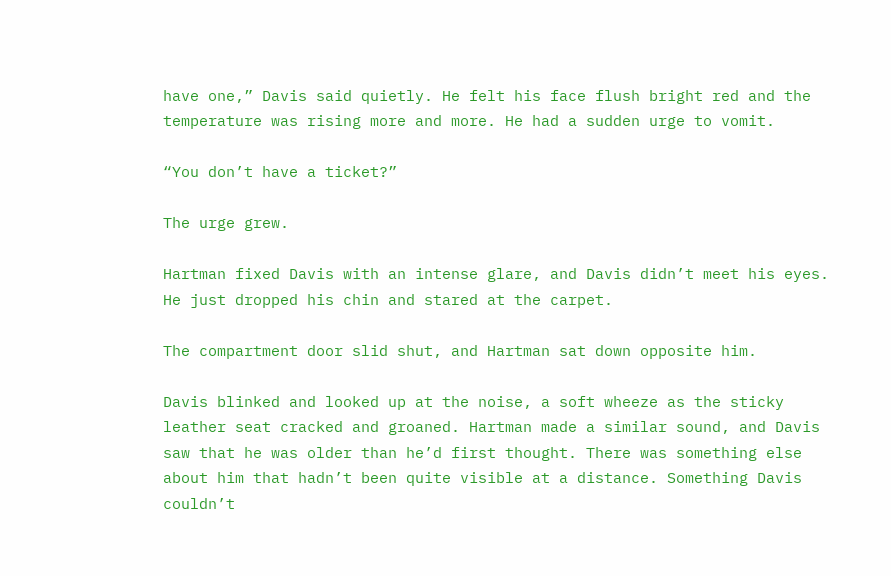have one,” Davis said quietly. He felt his face flush bright red and the temperature was rising more and more. He had a sudden urge to vomit.

“You don’t have a ticket?”

The urge grew.

Hartman fixed Davis with an intense glare, and Davis didn’t meet his eyes. He just dropped his chin and stared at the carpet.

The compartment door slid shut, and Hartman sat down opposite him.

Davis blinked and looked up at the noise, a soft wheeze as the sticky leather seat cracked and groaned. Hartman made a similar sound, and Davis saw that he was older than he’d first thought. There was something else about him that hadn’t been quite visible at a distance. Something Davis couldn’t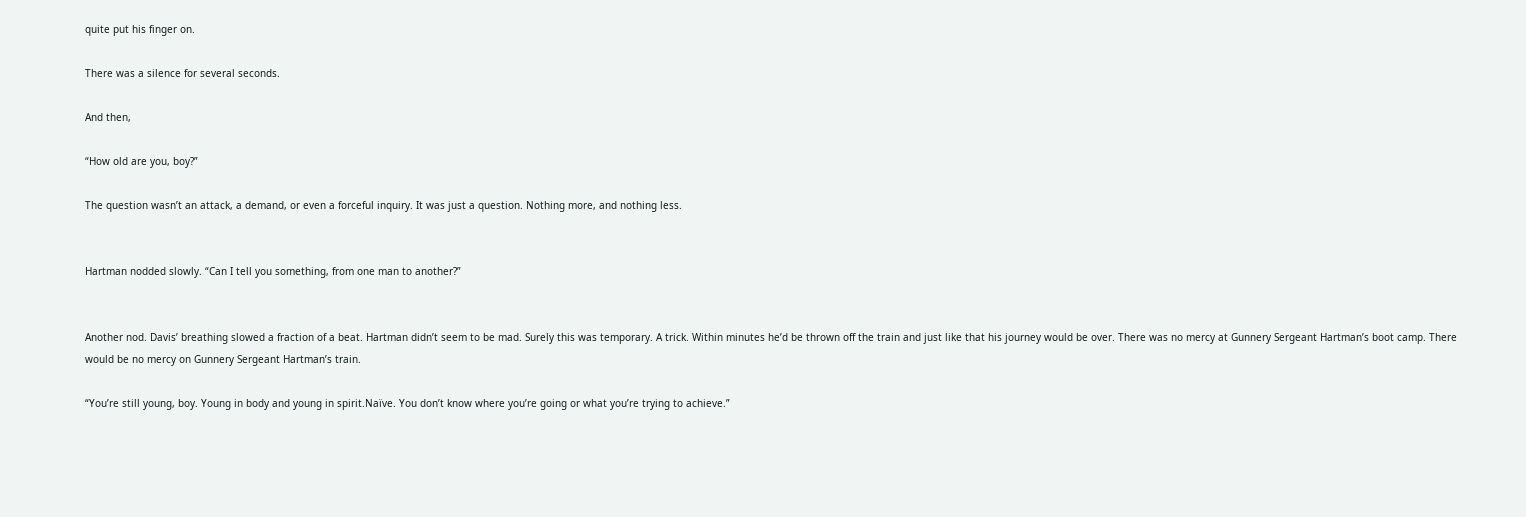quite put his finger on.

There was a silence for several seconds.

And then,

“How old are you, boy?”

The question wasn’t an attack, a demand, or even a forceful inquiry. It was just a question. Nothing more, and nothing less.


Hartman nodded slowly. “Can I tell you something, from one man to another?”


Another nod. Davis’ breathing slowed a fraction of a beat. Hartman didn’t seem to be mad. Surely this was temporary. A trick. Within minutes he’d be thrown off the train and just like that his journey would be over. There was no mercy at Gunnery Sergeant Hartman’s boot camp. There would be no mercy on Gunnery Sergeant Hartman’s train.

“You’re still young, boy. Young in body and young in spirit.Naïve. You don’t know where you’re going or what you’re trying to achieve.”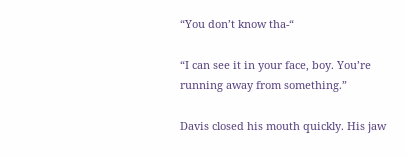“You don’t know tha-“

“I can see it in your face, boy. You’re running away from something.”

Davis closed his mouth quickly. His jaw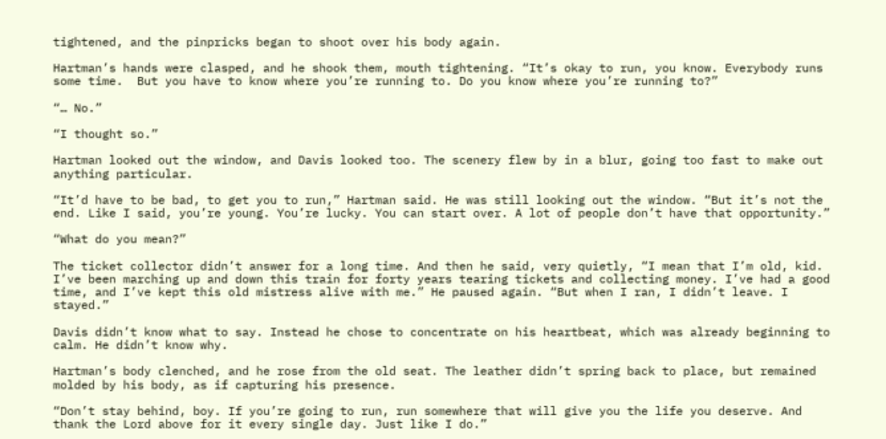tightened, and the pinpricks began to shoot over his body again.

Hartman’s hands were clasped, and he shook them, mouth tightening. “It’s okay to run, you know. Everybody runs some time.  But you have to know where you’re running to. Do you know where you’re running to?”

“… No.”

“I thought so.”

Hartman looked out the window, and Davis looked too. The scenery flew by in a blur, going too fast to make out anything particular.

“It’d have to be bad, to get you to run,” Hartman said. He was still looking out the window. “But it’s not the end. Like I said, you’re young. You’re lucky. You can start over. A lot of people don’t have that opportunity.”

“What do you mean?”

The ticket collector didn’t answer for a long time. And then he said, very quietly, “I mean that I’m old, kid. I’ve been marching up and down this train for forty years tearing tickets and collecting money. I’ve had a good time, and I’ve kept this old mistress alive with me.” He paused again. “But when I ran, I didn’t leave. I stayed.”

Davis didn’t know what to say. Instead he chose to concentrate on his heartbeat, which was already beginning to calm. He didn’t know why.

Hartman’s body clenched, and he rose from the old seat. The leather didn’t spring back to place, but remained molded by his body, as if capturing his presence.

“Don’t stay behind, boy. If you’re going to run, run somewhere that will give you the life you deserve. And thank the Lord above for it every single day. Just like I do.”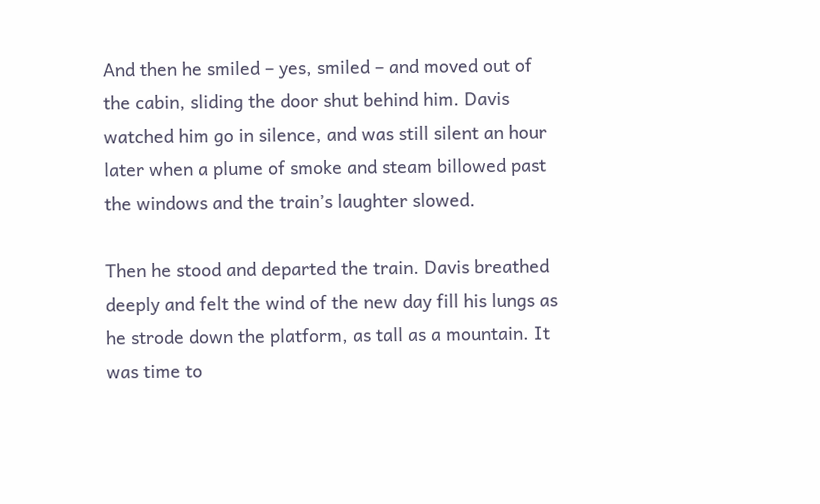And then he smiled – yes, smiled – and moved out of the cabin, sliding the door shut behind him. Davis watched him go in silence, and was still silent an hour later when a plume of smoke and steam billowed past the windows and the train’s laughter slowed.

Then he stood and departed the train. Davis breathed deeply and felt the wind of the new day fill his lungs as he strode down the platform, as tall as a mountain. It was time to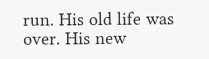run. His old life was over. His new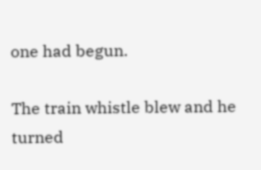one had begun.

The train whistle blew and he turned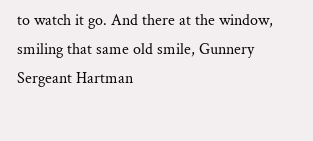to watch it go. And there at the window, smiling that same old smile, Gunnery Sergeant Hartman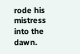rode his mistress into the dawn.